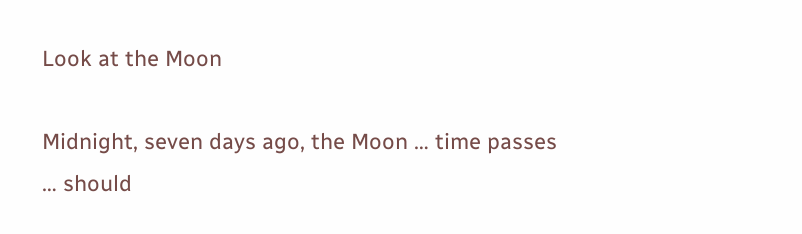Look at the Moon

Midnight, seven days ago, the Moon … time passes … should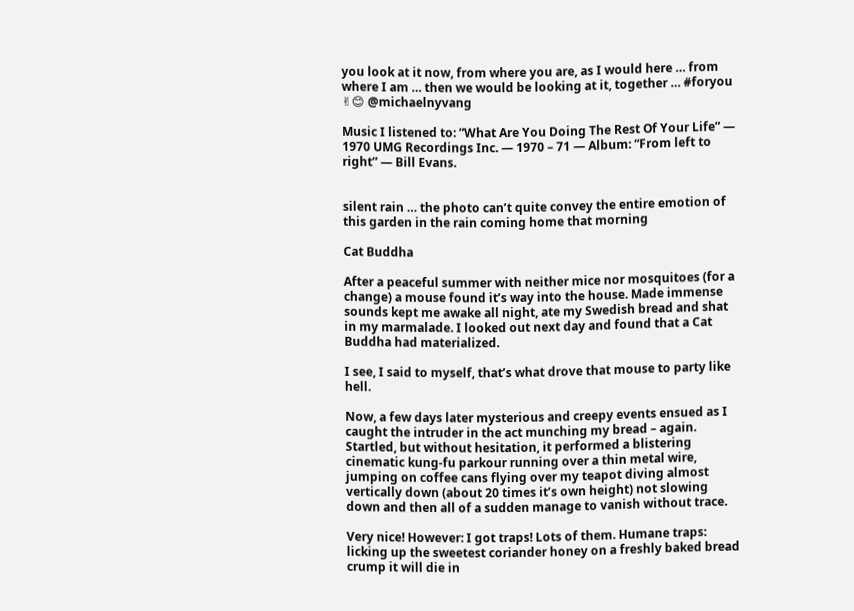you look at it now, from where you are, as I would here … from where I am … then we would be looking at it, together … #foryou ✌😊 @michaelnyvang

Music I listened to: ”What Are You Doing The Rest Of Your Life” — 1970 UMG Recordings Inc. — 1970 – 71 — Album: “From left to right” — Bill Evans.


silent rain … the photo can’t quite convey the entire emotion of this garden in the rain coming home that morning

Cat Buddha

After a peaceful summer with neither mice nor mosquitoes (for a change) a mouse found it’s way into the house. Made immense sounds kept me awake all night, ate my Swedish bread and shat in my marmalade. I looked out next day and found that a Cat Buddha had materialized.

I see, I said to myself, that’s what drove that mouse to party like hell.

Now, a few days later mysterious and creepy events ensued as I caught the intruder in the act munching my bread – again. Startled, but without hesitation, it performed a blistering cinematic kung-fu parkour running over a thin metal wire, jumping on coffee cans flying over my teapot diving almost vertically down (about 20 times it’s own height) not slowing down and then all of a sudden manage to vanish without trace.

Very nice! However: I got traps! Lots of them. Humane traps: licking up the sweetest coriander honey on a freshly baked bread crump it will die in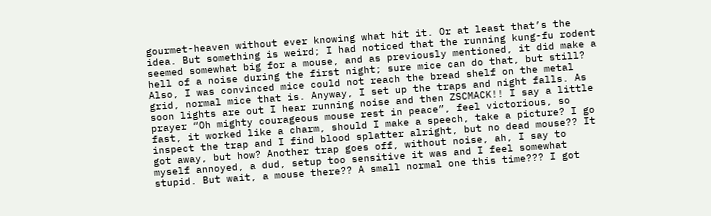gourmet-heaven without ever knowing what hit it. Or at least that’s the idea. But something is weird; I had noticed that the running kung-fu rodent seemed somewhat big for a mouse, and as previously mentioned, it did make a hell of a noise during the first night; sure mice can do that, but still? Also, I was convinced mice could not reach the bread shelf on the metal grid, normal mice that is. Anyway, I set up the traps and night falls. As soon lights are out I hear running noise and then ZSCMACK!! I say a little prayer “Oh mighty courageous mouse rest in peace”, feel victorious, so fast, it worked like a charm, should I make a speech, take a picture? I go inspect the trap and I find blood splatter alright, but no dead mouse?? It got away, but how? Another trap goes off, without noise, ah, I say to myself annoyed, a dud, setup too sensitive it was and I feel somewhat stupid. But wait, a mouse there?? A small normal one this time??? I got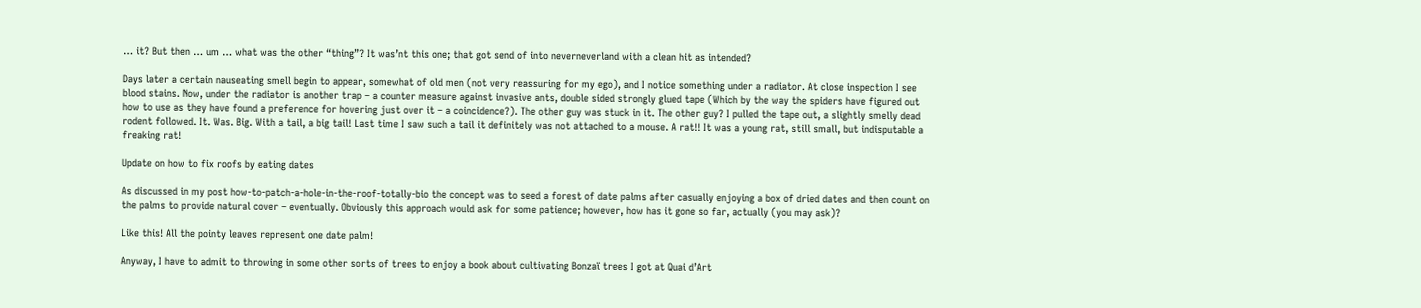… it? But then … um … what was the other “thing”? It was’nt this one; that got send of into neverneverland with a clean hit as intended?

Days later a certain nauseating smell begin to appear, somewhat of old men (not very reassuring for my ego), and I notice something under a radiator. At close inspection I see blood stains. Now, under the radiator is another trap – a counter measure against invasive ants, double sided strongly glued tape (Which by the way the spiders have figured out how to use as they have found a preference for hovering just over it – a coincidence?). The other guy was stuck in it. The other guy? I pulled the tape out, a slightly smelly dead rodent followed. It. Was. Big. With a tail, a big tail! Last time I saw such a tail it definitely was not attached to a mouse. A rat!! It was a young rat, still small, but indisputable a freaking rat!

Update on how to fix roofs by eating dates

As discussed in my post how-to-patch-a-hole-in-the-roof-totally-bio the concept was to seed a forest of date palms after casually enjoying a box of dried dates and then count on the palms to provide natural cover – eventually. Obviously this approach would ask for some patience; however, how has it gone so far, actually (you may ask)?

Like this! All the pointy leaves represent one date palm!

Anyway, I have to admit to throwing in some other sorts of trees to enjoy a book about cultivating Bonzaï trees I got at Quai d’Art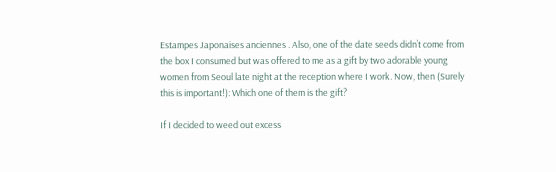Estampes Japonaises anciennes . Also, one of the date seeds didn’t come from the box I consumed but was offered to me as a gift by two adorable young women from Seoul late night at the reception where I work. Now, then (Surely this is important!): Which one of them is the gift?

If I decided to weed out excess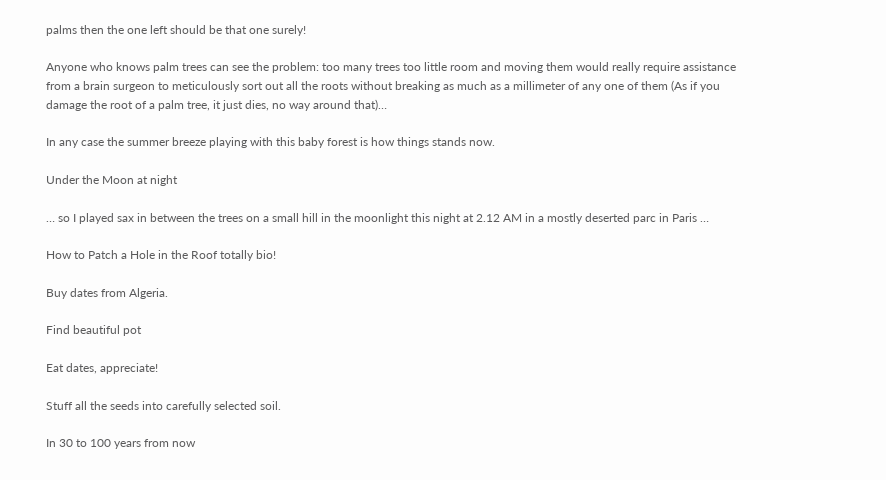palms then the one left should be that one surely!

Anyone who knows palm trees can see the problem: too many trees too little room and moving them would really require assistance from a brain surgeon to meticulously sort out all the roots without breaking as much as a millimeter of any one of them (As if you damage the root of a palm tree, it just dies, no way around that)…

In any case the summer breeze playing with this baby forest is how things stands now.

Under the Moon at night

… so I played sax in between the trees on a small hill in the moonlight this night at 2.12 AM in a mostly deserted parc in Paris …

How to Patch a Hole in the Roof totally bio!

Buy dates from Algeria.

Find beautiful pot

Eat dates, appreciate!

Stuff all the seeds into carefully selected soil.

In 30 to 100 years from now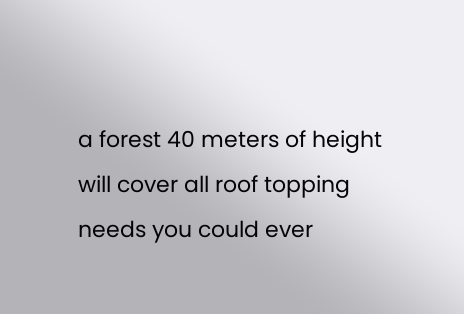a forest 40 meters of height will cover all roof topping needs you could ever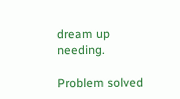dream up needing.

Problem solved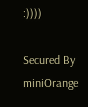:))))

Secured By miniOrange